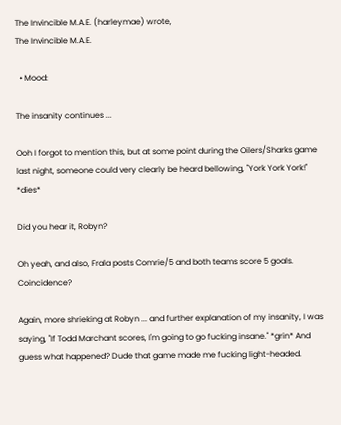The Invincible M.A.E. (harleymae) wrote,
The Invincible M.A.E.

  • Mood:

The insanity continues ...

Ooh I forgot to mention this, but at some point during the Oilers/Sharks game last night, someone could very clearly be heard bellowing, "York York York!" *dies*

Did you hear it, Robyn?

Oh yeah, and also, Frala posts Comrie/5 and both teams score 5 goals. Coincidence?

Again, more shrieking at Robyn ... and further explanation of my insanity, I was saying, "If Todd Marchant scores, I'm going to go fucking insane." *grin* And guess what happened? Dude that game made me fucking light-headed.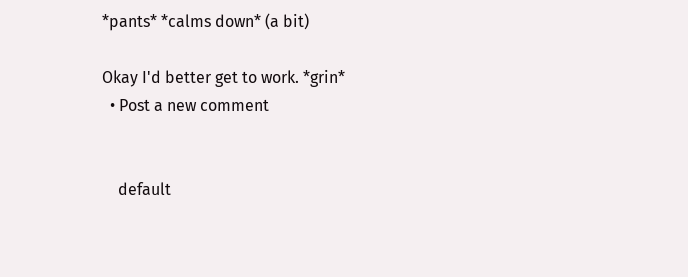*pants* *calms down* (a bit)

Okay I'd better get to work. *grin*
  • Post a new comment


    default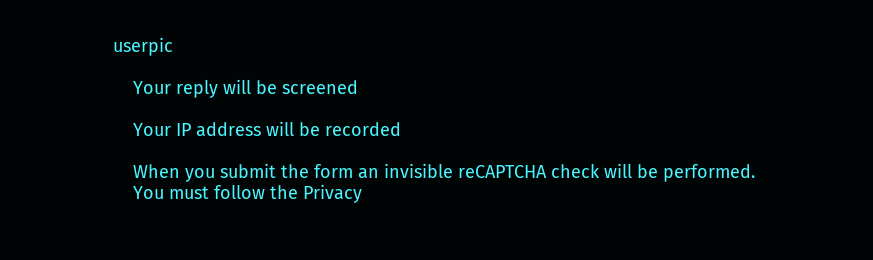userpic

    Your reply will be screened

    Your IP address will be recorded

    When you submit the form an invisible reCAPTCHA check will be performed.
    You must follow the Privacy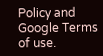Policy and Google Terms of use.